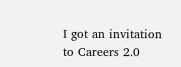I got an invitation to Careers 2.0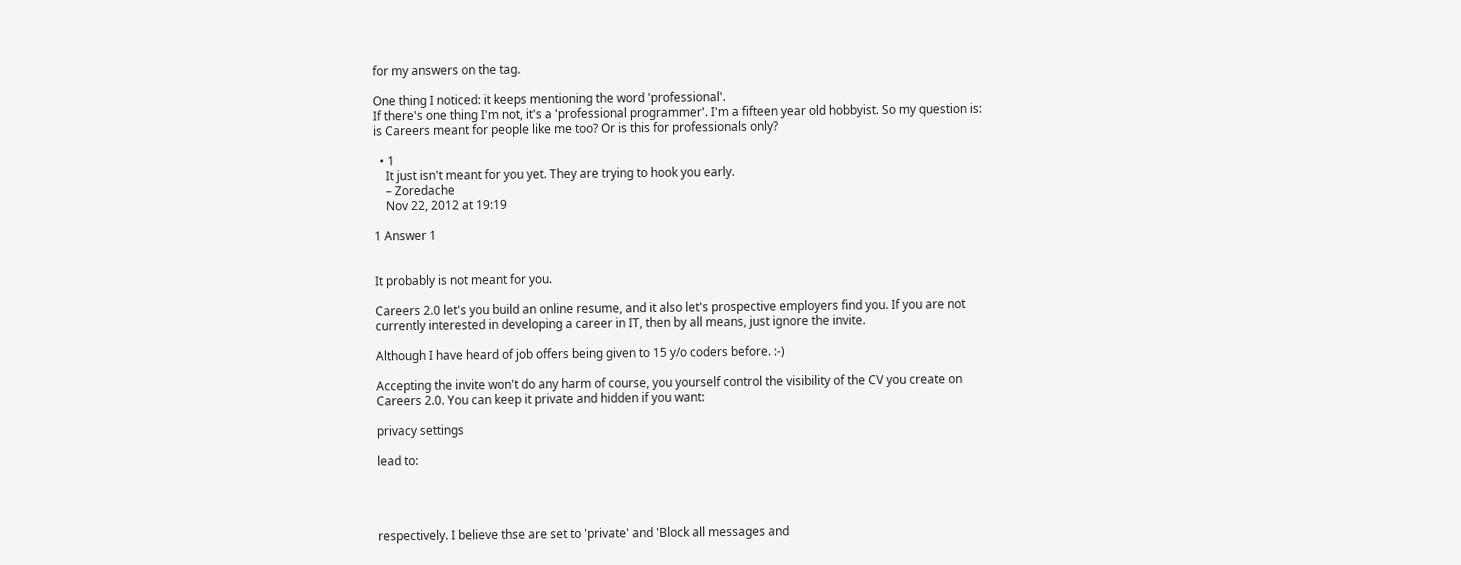for my answers on the tag.

One thing I noticed: it keeps mentioning the word 'professional'.
If there's one thing I'm not, it's a 'professional programmer'. I'm a fifteen year old hobbyist. So my question is: is Careers meant for people like me too? Or is this for professionals only?

  • 1
    It just isn't meant for you yet. They are trying to hook you early.
    – Zoredache
    Nov 22, 2012 at 19:19

1 Answer 1


It probably is not meant for you.

Careers 2.0 let's you build an online resume, and it also let's prospective employers find you. If you are not currently interested in developing a career in IT, then by all means, just ignore the invite.

Although I have heard of job offers being given to 15 y/o coders before. :-)

Accepting the invite won't do any harm of course, you yourself control the visibility of the CV you create on Careers 2.0. You can keep it private and hidden if you want:

privacy settings

lead to:




respectively. I believe thse are set to 'private' and 'Block all messages and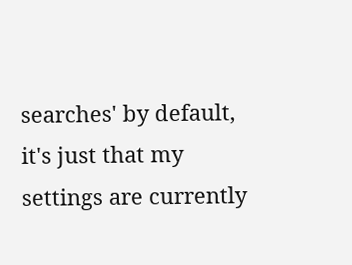searches' by default, it's just that my settings are currently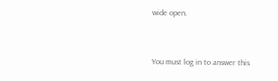wide open.


You must log in to answer this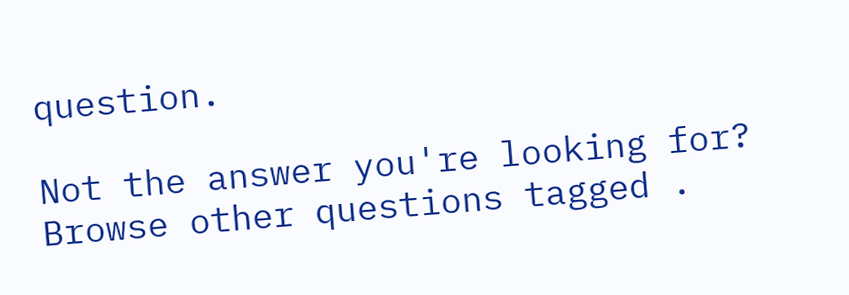question.

Not the answer you're looking for? Browse other questions tagged .